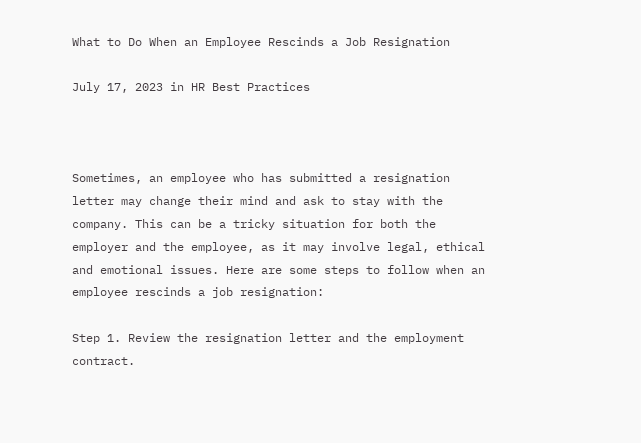What to Do When an Employee Rescinds a Job Resignation

July 17, 2023 in HR Best Practices



Sometimes, an employee who has submitted a resignation letter may change their mind and ask to stay with the company. This can be a tricky situation for both the employer and the employee, as it may involve legal, ethical and emotional issues. Here are some steps to follow when an employee rescinds a job resignation:

Step 1. Review the resignation letter and the employment contract.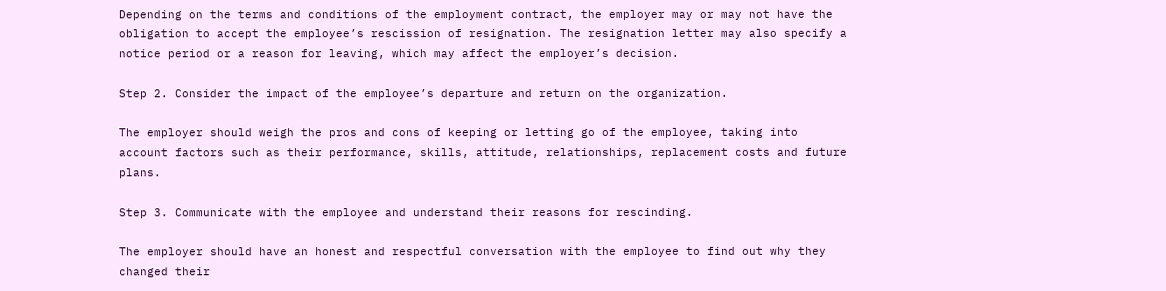Depending on the terms and conditions of the employment contract, the employer may or may not have the obligation to accept the employee’s rescission of resignation. The resignation letter may also specify a notice period or a reason for leaving, which may affect the employer’s decision.

Step 2. Consider the impact of the employee’s departure and return on the organization.

The employer should weigh the pros and cons of keeping or letting go of the employee, taking into account factors such as their performance, skills, attitude, relationships, replacement costs and future plans.

Step 3. Communicate with the employee and understand their reasons for rescinding.

The employer should have an honest and respectful conversation with the employee to find out why they changed their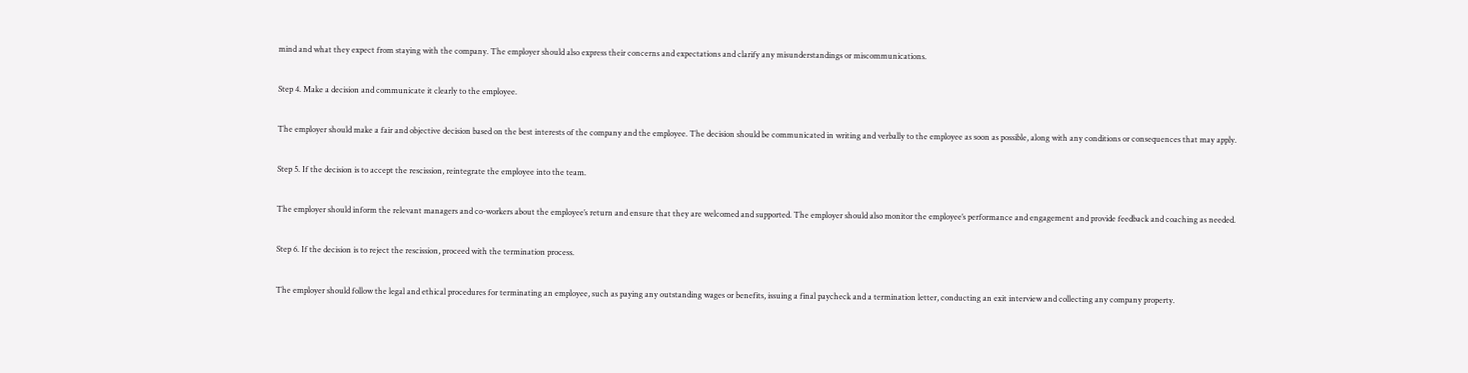mind and what they expect from staying with the company. The employer should also express their concerns and expectations and clarify any misunderstandings or miscommunications.

Step 4. Make a decision and communicate it clearly to the employee.

The employer should make a fair and objective decision based on the best interests of the company and the employee. The decision should be communicated in writing and verbally to the employee as soon as possible, along with any conditions or consequences that may apply.

Step 5. If the decision is to accept the rescission, reintegrate the employee into the team.

The employer should inform the relevant managers and co-workers about the employee’s return and ensure that they are welcomed and supported. The employer should also monitor the employee’s performance and engagement and provide feedback and coaching as needed.

Step 6. If the decision is to reject the rescission, proceed with the termination process.

The employer should follow the legal and ethical procedures for terminating an employee, such as paying any outstanding wages or benefits, issuing a final paycheck and a termination letter, conducting an exit interview and collecting any company property.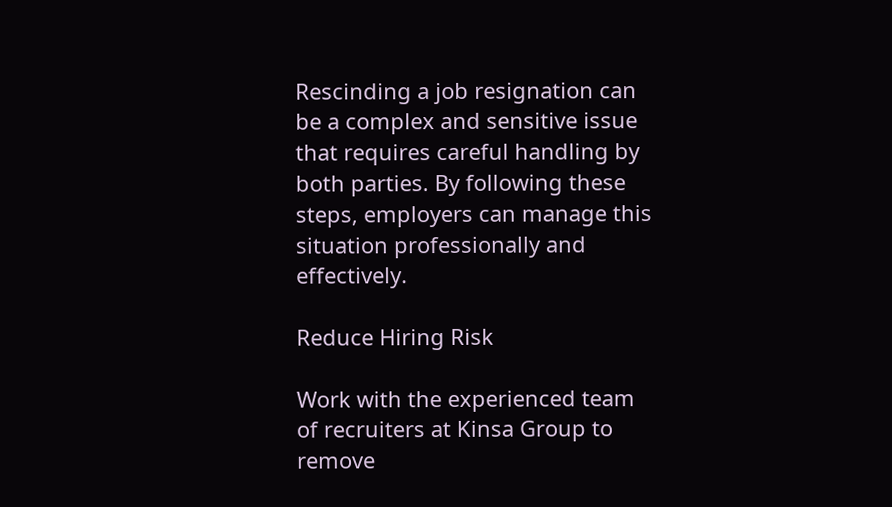Rescinding a job resignation can be a complex and sensitive issue that requires careful handling by both parties. By following these steps, employers can manage this situation professionally and effectively.

Reduce Hiring Risk

Work with the experienced team of recruiters at Kinsa Group to remove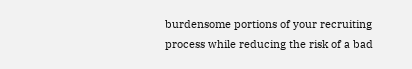burdensome portions of your recruiting process while reducing the risk of a bad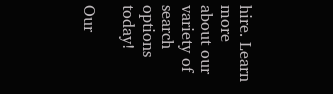hire. Learn more about our variety of search options today!

Our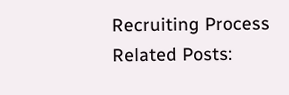Recruiting Process
Related Posts: